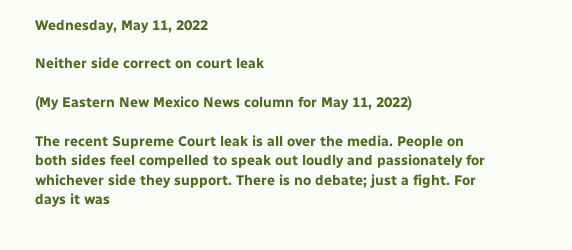Wednesday, May 11, 2022

Neither side correct on court leak

(My Eastern New Mexico News column for May 11, 2022)

The recent Supreme Court leak is all over the media. People on both sides feel compelled to speak out loudly and passionately for whichever side they support. There is no debate; just a fight. For days it was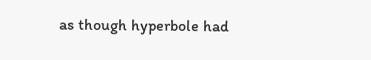as though hyperbole had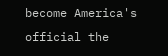become America's official the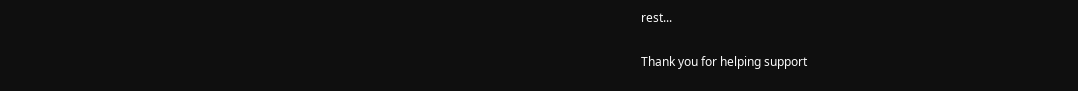rest...

Thank you for helping support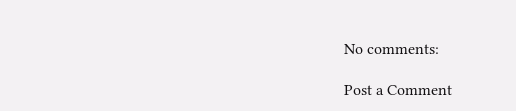No comments:

Post a Comment